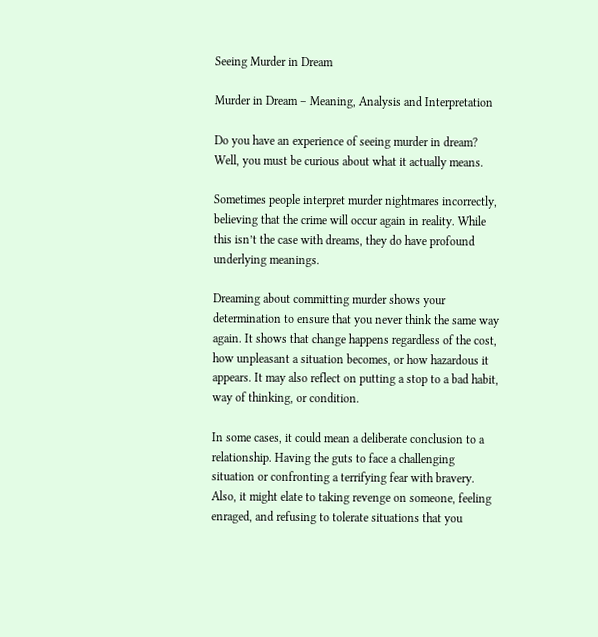Seeing Murder in Dream

Murder in Dream – Meaning, Analysis and Interpretation

Do you have an experience of seeing murder in dream? Well, you must be curious about what it actually means.

Sometimes people interpret murder nightmares incorrectly, believing that the crime will occur again in reality. While this isn’t the case with dreams, they do have profound underlying meanings.

Dreaming about committing murder shows your determination to ensure that you never think the same way again. It shows that change happens regardless of the cost, how unpleasant a situation becomes, or how hazardous it appears. It may also reflect on putting a stop to a bad habit, way of thinking, or condition.

In some cases, it could mean a deliberate conclusion to a relationship. Having the guts to face a challenging situation or confronting a terrifying fear with bravery. Also, it might elate to taking revenge on someone, feeling enraged, and refusing to tolerate situations that you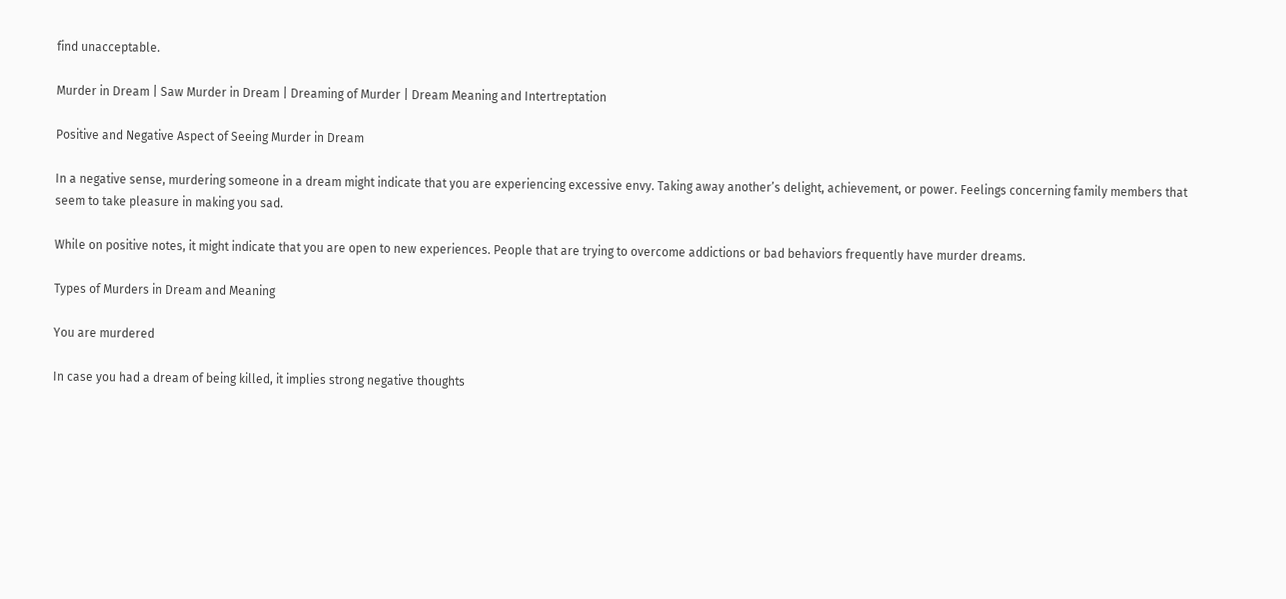find unacceptable.

Murder in Dream | Saw Murder in Dream | Dreaming of Murder | Dream Meaning and Intertreptation

Positive and Negative Aspect of Seeing Murder in Dream

In a negative sense, murdering someone in a dream might indicate that you are experiencing excessive envy. Taking away another’s delight, achievement, or power. Feelings concerning family members that seem to take pleasure in making you sad.

While on positive notes, it might indicate that you are open to new experiences. People that are trying to overcome addictions or bad behaviors frequently have murder dreams.

Types of Murders in Dream and Meaning

You are murdered

In case you had a dream of being killed, it implies strong negative thoughts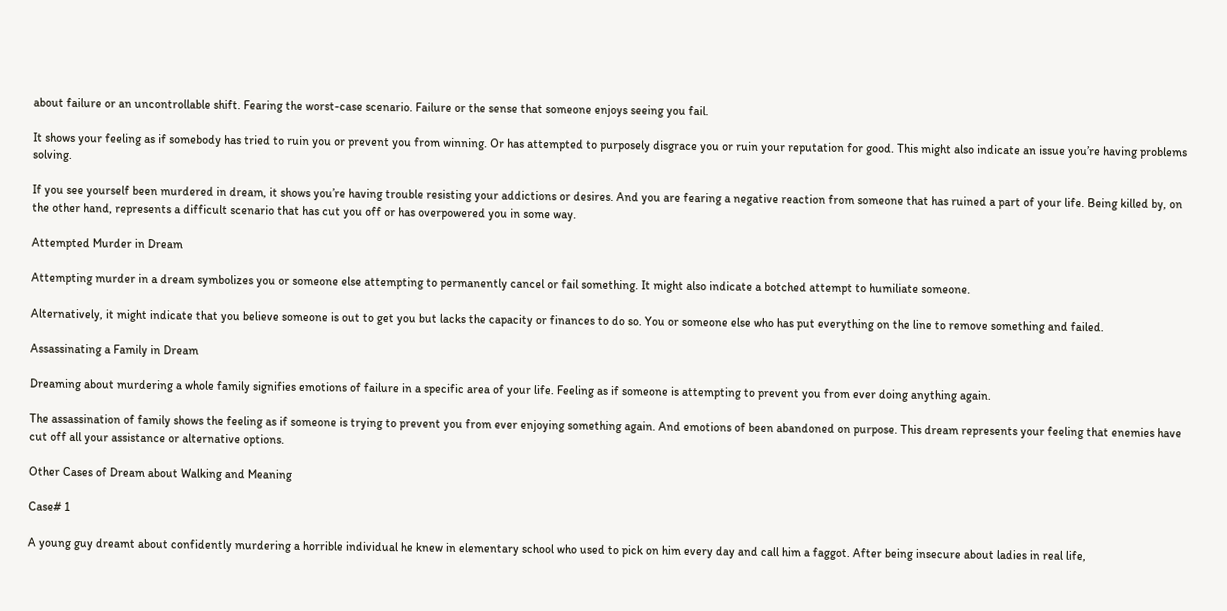about failure or an uncontrollable shift. Fearing the worst-case scenario. Failure or the sense that someone enjoys seeing you fail.

It shows your feeling as if somebody has tried to ruin you or prevent you from winning. Or has attempted to purposely disgrace you or ruin your reputation for good. This might also indicate an issue you’re having problems solving.

If you see yourself been murdered in dream, it shows you’re having trouble resisting your addictions or desires. And you are fearing a negative reaction from someone that has ruined a part of your life. Being killed by, on the other hand, represents a difficult scenario that has cut you off or has overpowered you in some way.

Attempted Murder in Dream

Attempting murder in a dream symbolizes you or someone else attempting to permanently cancel or fail something. It might also indicate a botched attempt to humiliate someone.

Alternatively, it might indicate that you believe someone is out to get you but lacks the capacity or finances to do so. You or someone else who has put everything on the line to remove something and failed.

Assassinating a Family in Dream

Dreaming about murdering a whole family signifies emotions of failure in a specific area of your life. Feeling as if someone is attempting to prevent you from ever doing anything again.

The assassination of family shows the feeling as if someone is trying to prevent you from ever enjoying something again. And emotions of been abandoned on purpose. This dream represents your feeling that enemies have cut off all your assistance or alternative options.

Other Cases of Dream about Walking and Meaning

Case# 1

A young guy dreamt about confidently murdering a horrible individual he knew in elementary school who used to pick on him every day and call him a faggot. After being insecure about ladies in real life,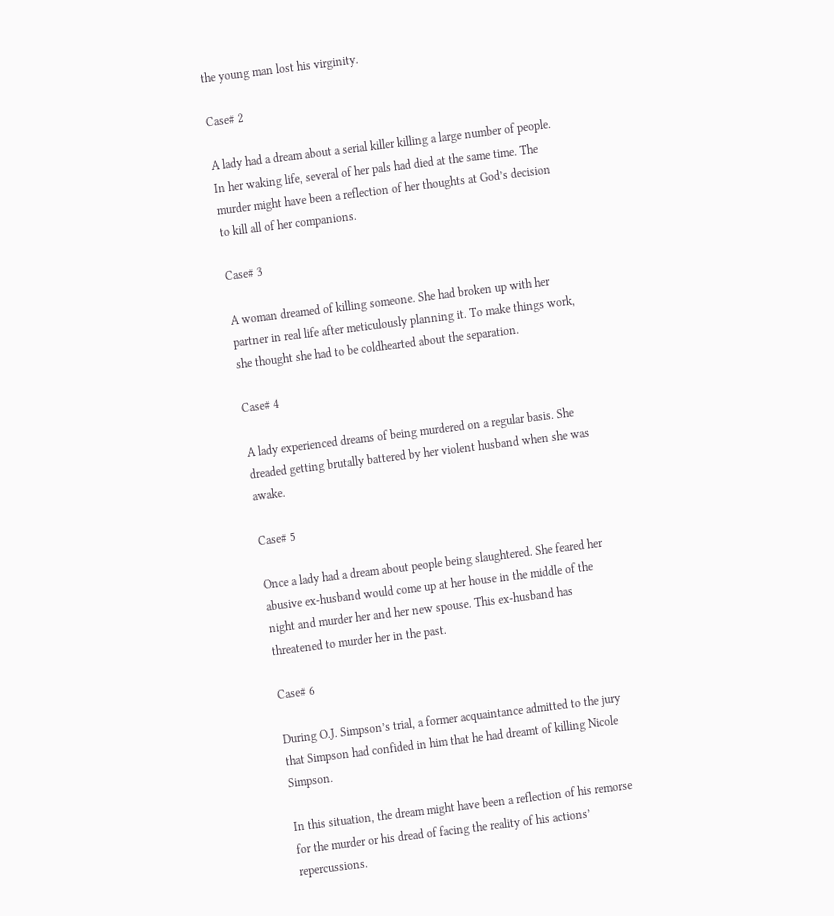the young man lost his virginity.

Case# 2

A lady had a dream about a serial killer killing a large number of people. In her waking life, several of her pals had died at the same time. The murder might have been a reflection of her thoughts at God’s decision to kill all of her companions.

Case# 3

A woman dreamed of killing someone. She had broken up with her partner in real life after meticulously planning it. To make things work, she thought she had to be coldhearted about the separation.

Case# 4

A lady experienced dreams of being murdered on a regular basis. She dreaded getting brutally battered by her violent husband when she was awake.

Case# 5

Once a lady had a dream about people being slaughtered. She feared her abusive ex-husband would come up at her house in the middle of the night and murder her and her new spouse. This ex-husband has threatened to murder her in the past.

Case# 6

During O.J. Simpson’s trial, a former acquaintance admitted to the jury that Simpson had confided in him that he had dreamt of killing Nicole Simpson.

In this situation, the dream might have been a reflection of his remorse for the murder or his dread of facing the reality of his actions’ repercussions.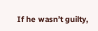If he wasn’t guilty,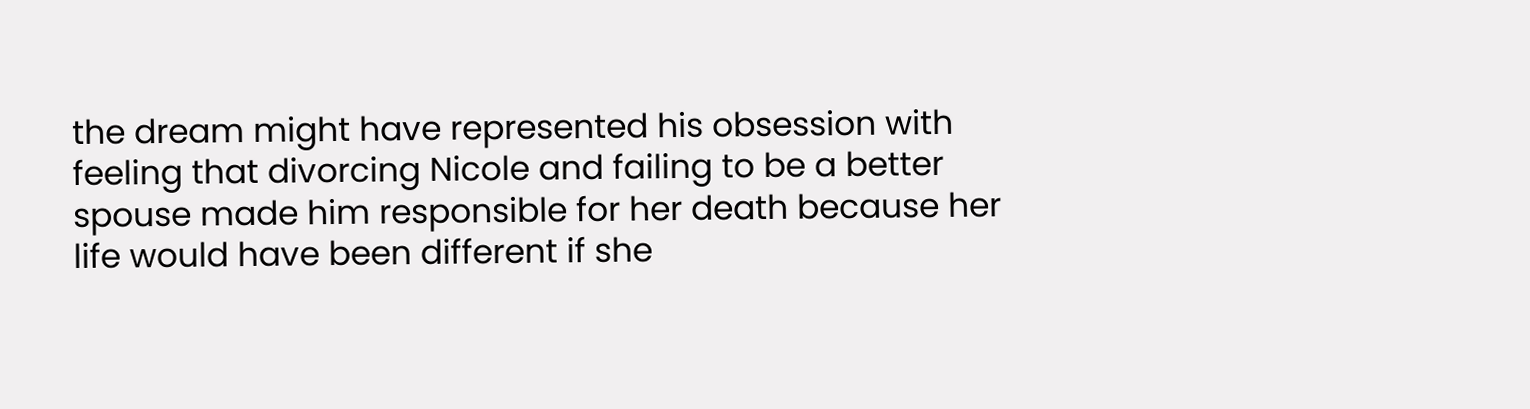the dream might have represented his obsession with feeling that divorcing Nicole and failing to be a better spouse made him responsible for her death because her life would have been different if she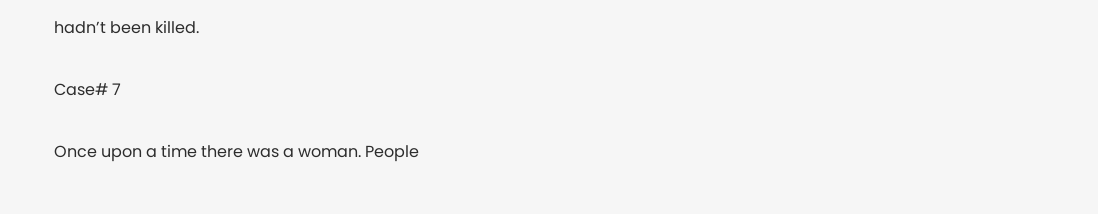hadn’t been killed.

Case# 7

Once upon a time there was a woman. People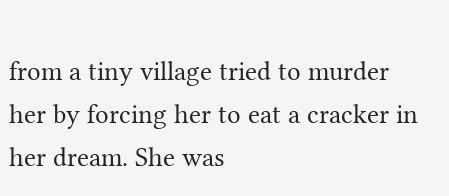from a tiny village tried to murder her by forcing her to eat a cracker in her dream. She was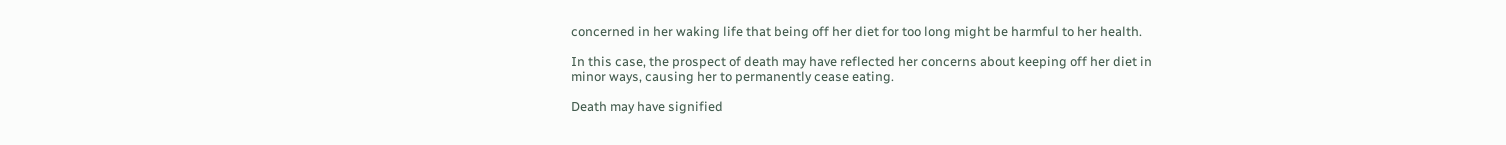concerned in her waking life that being off her diet for too long might be harmful to her health.

In this case, the prospect of death may have reflected her concerns about keeping off her diet in minor ways, causing her to permanently cease eating.

Death may have signified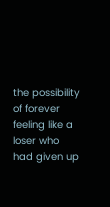the possibility of forever feeling like a loser who had given up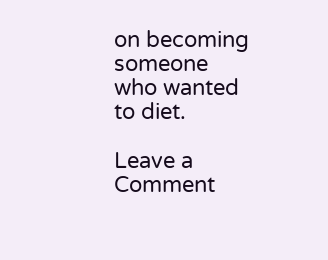on becoming someone who wanted to diet.

Leave a Comment